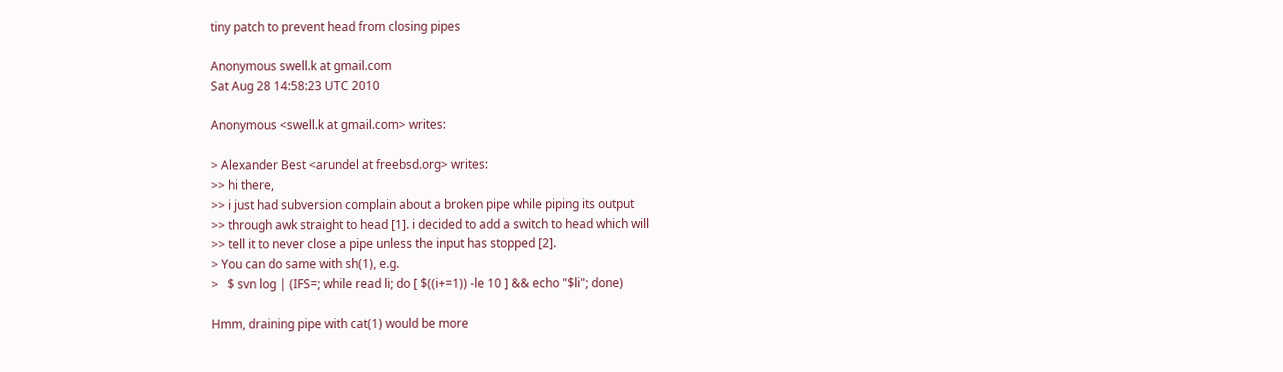tiny patch to prevent head from closing pipes

Anonymous swell.k at gmail.com
Sat Aug 28 14:58:23 UTC 2010

Anonymous <swell.k at gmail.com> writes:

> Alexander Best <arundel at freebsd.org> writes:
>> hi there,
>> i just had subversion complain about a broken pipe while piping its output
>> through awk straight to head [1]. i decided to add a switch to head which will
>> tell it to never close a pipe unless the input has stopped [2].
> You can do same with sh(1), e.g.
>   $ svn log | (IFS=; while read li; do [ $((i+=1)) -le 10 ] && echo "$li"; done)

Hmm, draining pipe with cat(1) would be more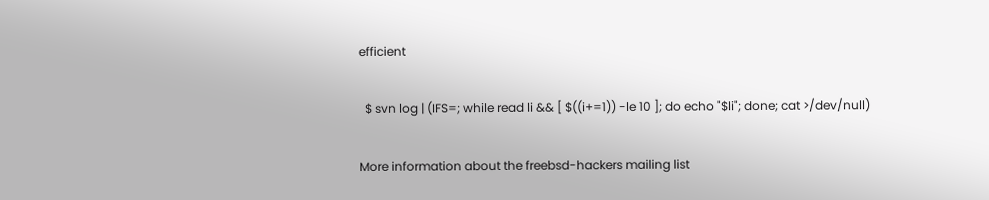efficient

  $ svn log | (IFS=; while read li && [ $((i+=1)) -le 10 ]; do echo "$li"; done; cat >/dev/null)

More information about the freebsd-hackers mailing list